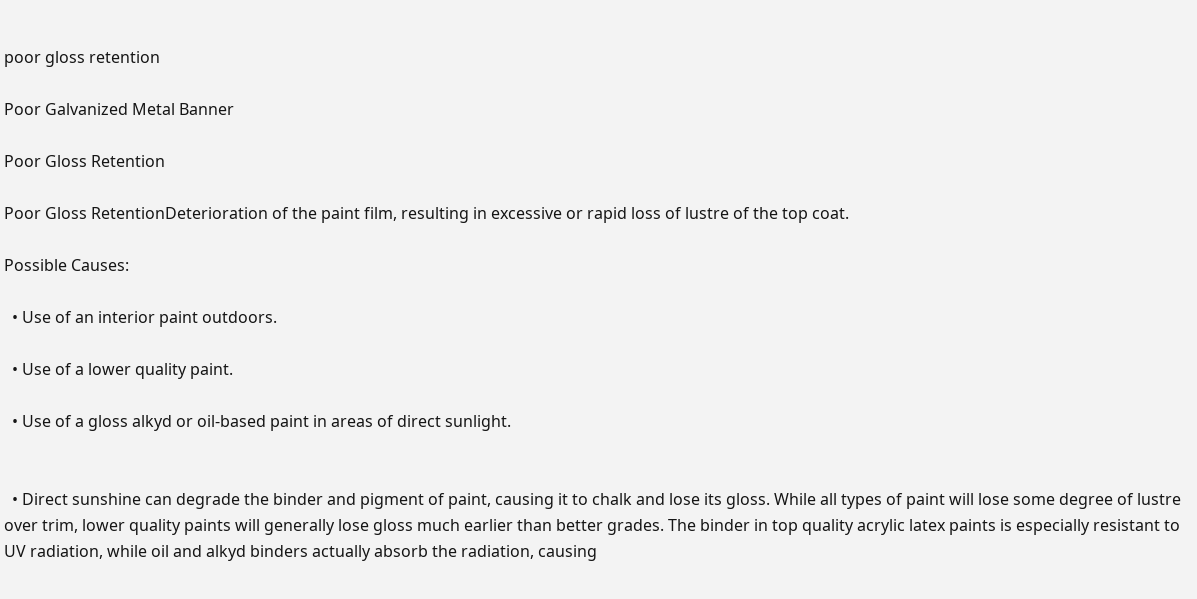poor gloss retention

Poor Galvanized Metal Banner

Poor Gloss Retention

Poor Gloss RetentionDeterioration of the paint film, resulting in excessive or rapid loss of lustre of the top coat.

Possible Causes:

  • Use of an interior paint outdoors.

  • Use of a lower quality paint.

  • Use of a gloss alkyd or oil-based paint in areas of direct sunlight.


  • Direct sunshine can degrade the binder and pigment of paint, causing it to chalk and lose its gloss. While all types of paint will lose some degree of lustre over trim, lower quality paints will generally lose gloss much earlier than better grades. The binder in top quality acrylic latex paints is especially resistant to UV radiation, while oil and alkyd binders actually absorb the radiation, causing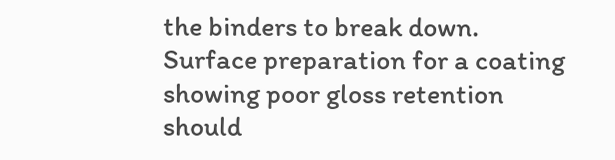the binders to break down. Surface preparation for a coating showing poor gloss retention should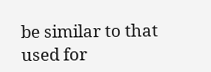be similar to that used for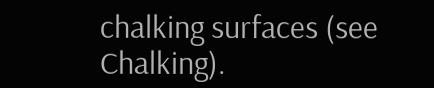chalking surfaces (see Chalking).